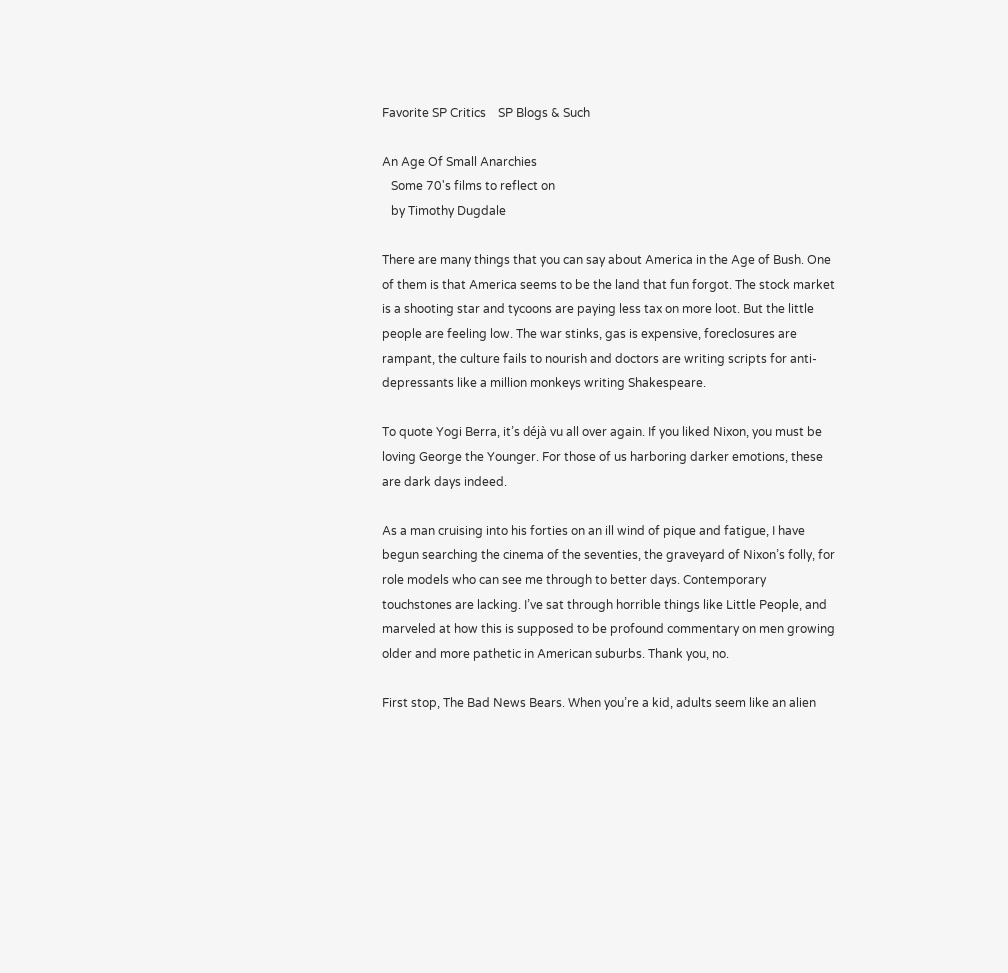Favorite SP Critics    SP Blogs & Such

An Age Of Small Anarchies
   Some 70's films to reflect on
   by Timothy Dugdale

There are many things that you can say about America in the Age of Bush. One of them is that America seems to be the land that fun forgot. The stock market is a shooting star and tycoons are paying less tax on more loot. But the little people are feeling low. The war stinks, gas is expensive, foreclosures are rampant, the culture fails to nourish and doctors are writing scripts for anti-depressants like a million monkeys writing Shakespeare.

To quote Yogi Berra, it’s déjà vu all over again. If you liked Nixon, you must be loving George the Younger. For those of us harboring darker emotions, these are dark days indeed.

As a man cruising into his forties on an ill wind of pique and fatigue, I have begun searching the cinema of the seventies, the graveyard of Nixon’s folly, for role models who can see me through to better days. Contemporary touchstones are lacking. I’ve sat through horrible things like Little People, and marveled at how this is supposed to be profound commentary on men growing older and more pathetic in American suburbs. Thank you, no.

First stop, The Bad News Bears. When you’re a kid, adults seem like an alien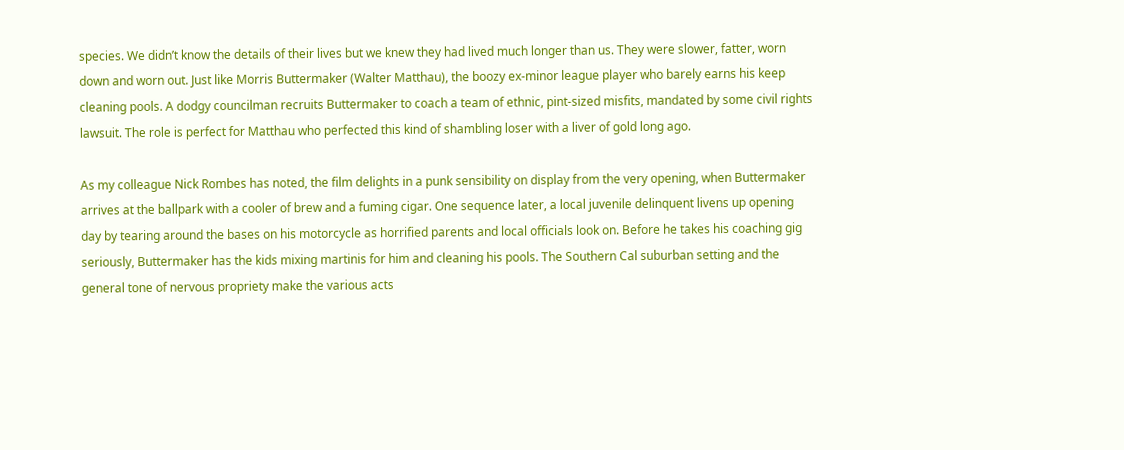species. We didn’t know the details of their lives but we knew they had lived much longer than us. They were slower, fatter, worn down and worn out. Just like Morris Buttermaker (Walter Matthau), the boozy ex-minor league player who barely earns his keep cleaning pools. A dodgy councilman recruits Buttermaker to coach a team of ethnic, pint-sized misfits, mandated by some civil rights lawsuit. The role is perfect for Matthau who perfected this kind of shambling loser with a liver of gold long ago.

As my colleague Nick Rombes has noted, the film delights in a punk sensibility on display from the very opening, when Buttermaker arrives at the ballpark with a cooler of brew and a fuming cigar. One sequence later, a local juvenile delinquent livens up opening day by tearing around the bases on his motorcycle as horrified parents and local officials look on. Before he takes his coaching gig seriously, Buttermaker has the kids mixing martinis for him and cleaning his pools. The Southern Cal suburban setting and the general tone of nervous propriety make the various acts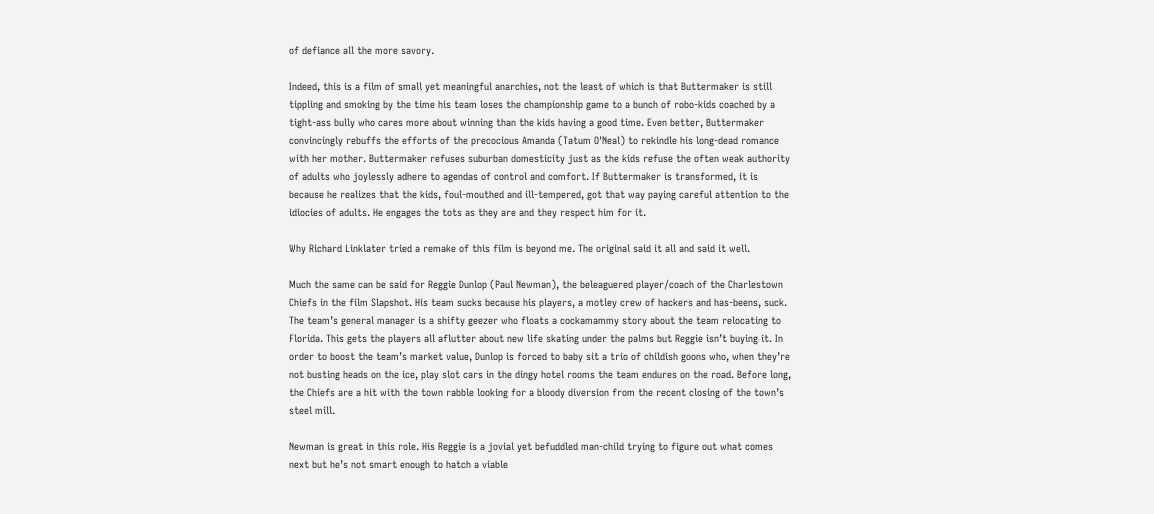of defiance all the more savory.

Indeed, this is a film of small yet meaningful anarchies, not the least of which is that Buttermaker is still tippling and smoking by the time his team loses the championship game to a bunch of robo-kids coached by a tight-ass bully who cares more about winning than the kids having a good time. Even better, Buttermaker convincingly rebuffs the efforts of the precocious Amanda (Tatum O'Neal) to rekindle his long-dead romance with her mother. Buttermaker refuses suburban domesticity just as the kids refuse the often weak authority of adults who joylessly adhere to agendas of control and comfort. If Buttermaker is transformed, it is because he realizes that the kids, foul-mouthed and ill-tempered, got that way paying careful attention to the idiocies of adults. He engages the tots as they are and they respect him for it.

Why Richard Linklater tried a remake of this film is beyond me. The original said it all and said it well.

Much the same can be said for Reggie Dunlop (Paul Newman), the beleaguered player/coach of the Charlestown Chiefs in the film Slapshot. His team sucks because his players, a motley crew of hackers and has-beens, suck. The team’s general manager is a shifty geezer who floats a cockamammy story about the team relocating to Florida. This gets the players all aflutter about new life skating under the palms but Reggie isn’t buying it. In order to boost the team’s market value, Dunlop is forced to baby sit a trio of childish goons who, when they’re not busting heads on the ice, play slot cars in the dingy hotel rooms the team endures on the road. Before long, the Chiefs are a hit with the town rabble looking for a bloody diversion from the recent closing of the town’s steel mill.

Newman is great in this role. His Reggie is a jovial yet befuddled man-child trying to figure out what comes next but he’s not smart enough to hatch a viable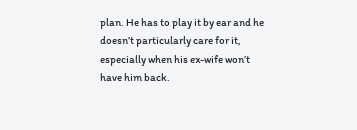plan. He has to play it by ear and he doesn’t particularly care for it, especially when his ex-wife won’t have him back.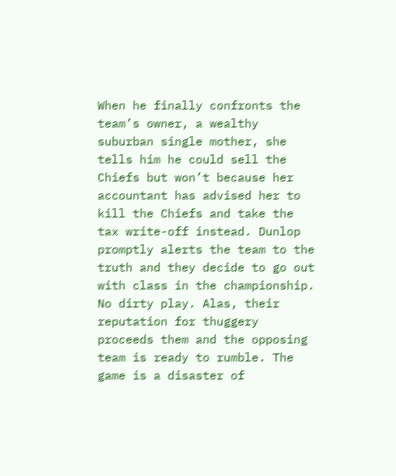When he finally confronts the team’s owner, a wealthy suburban single mother, she tells him he could sell the Chiefs but won’t because her accountant has advised her to kill the Chiefs and take the tax write-off instead. Dunlop promptly alerts the team to the truth and they decide to go out with class in the championship. No dirty play. Alas, their reputation for thuggery proceeds them and the opposing team is ready to rumble. The game is a disaster of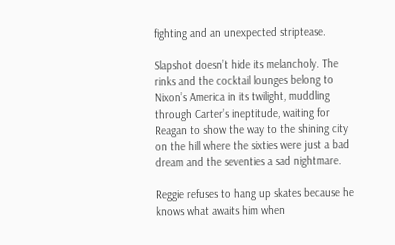fighting and an unexpected striptease.

Slapshot doesn’t hide its melancholy. The rinks and the cocktail lounges belong to Nixon’s America in its twilight, muddling through Carter’s ineptitude, waiting for Reagan to show the way to the shining city on the hill where the sixties were just a bad dream and the seventies a sad nightmare.

Reggie refuses to hang up skates because he knows what awaits him when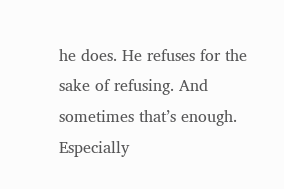he does. He refuses for the sake of refusing. And sometimes that’s enough. Especially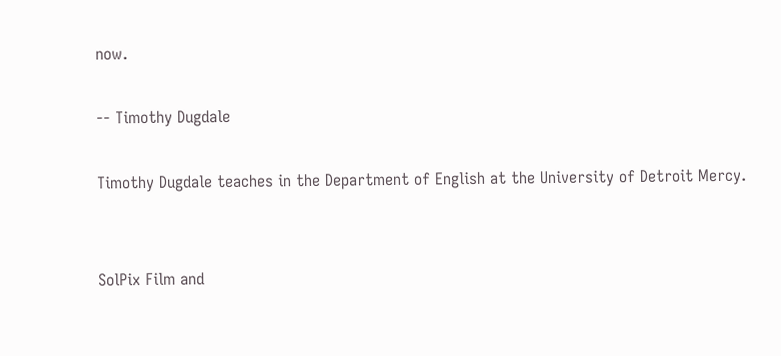now.

-- Timothy Dugdale

Timothy Dugdale teaches in the Department of English at the University of Detroit Mercy.


SolPix Film and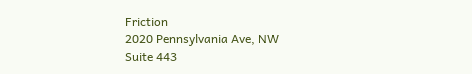Friction
2020 Pennsylvania Ave, NW
Suite 443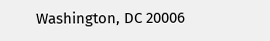Washington, DC 20006